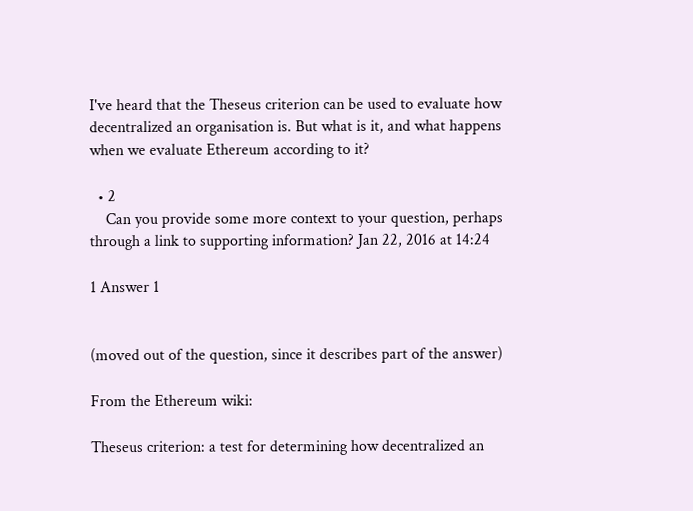I've heard that the Theseus criterion can be used to evaluate how decentralized an organisation is. But what is it, and what happens when we evaluate Ethereum according to it?

  • 2
    Can you provide some more context to your question, perhaps through a link to supporting information? Jan 22, 2016 at 14:24

1 Answer 1


(moved out of the question, since it describes part of the answer)

From the Ethereum wiki:

Theseus criterion: a test for determining how decentralized an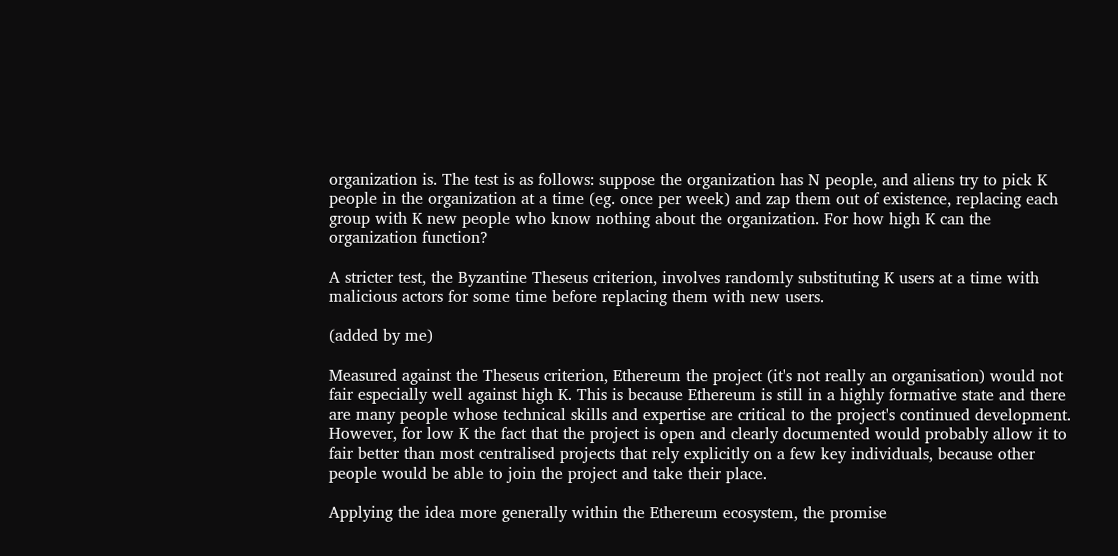organization is. The test is as follows: suppose the organization has N people, and aliens try to pick K people in the organization at a time (eg. once per week) and zap them out of existence, replacing each group with K new people who know nothing about the organization. For how high K can the organization function?

A stricter test, the Byzantine Theseus criterion, involves randomly substituting K users at a time with malicious actors for some time before replacing them with new users.

(added by me)

Measured against the Theseus criterion, Ethereum the project (it's not really an organisation) would not fair especially well against high K. This is because Ethereum is still in a highly formative state and there are many people whose technical skills and expertise are critical to the project's continued development. However, for low K the fact that the project is open and clearly documented would probably allow it to fair better than most centralised projects that rely explicitly on a few key individuals, because other people would be able to join the project and take their place.

Applying the idea more generally within the Ethereum ecosystem, the promise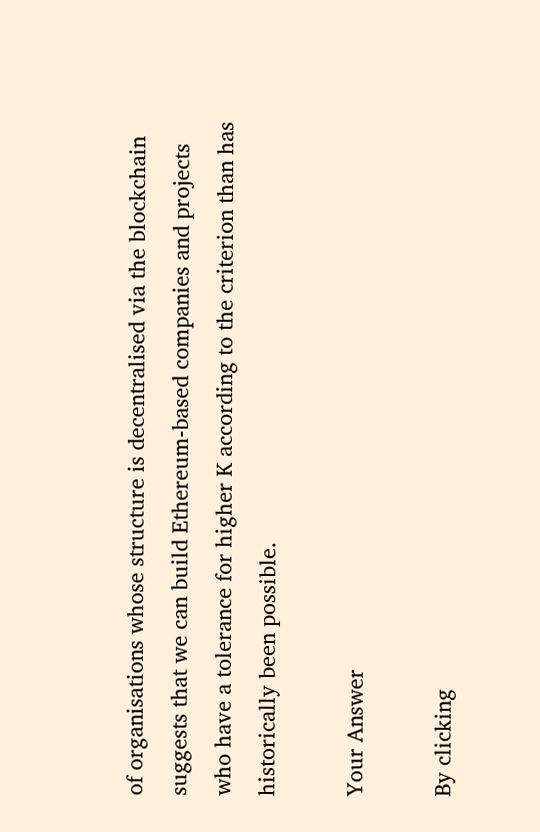of organisations whose structure is decentralised via the blockchain suggests that we can build Ethereum-based companies and projects who have a tolerance for higher K according to the criterion than has historically been possible.

Your Answer

By clicking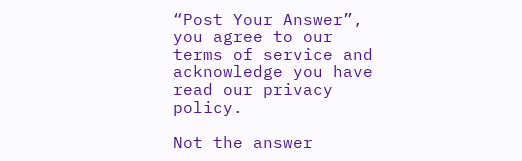“Post Your Answer”, you agree to our terms of service and acknowledge you have read our privacy policy.

Not the answer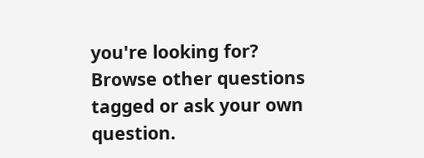you're looking for? Browse other questions tagged or ask your own question.